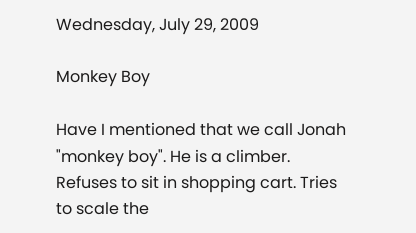Wednesday, July 29, 2009

Monkey Boy

Have I mentioned that we call Jonah "monkey boy". He is a climber. Refuses to sit in shopping cart. Tries to scale the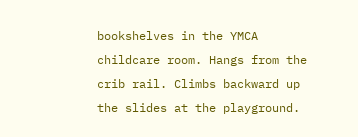bookshelves in the YMCA childcare room. Hangs from the crib rail. Climbs backward up the slides at the playground.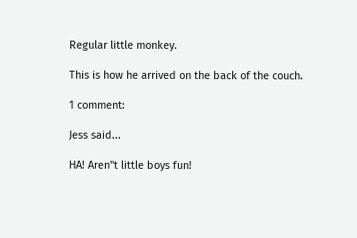Regular little monkey.

This is how he arrived on the back of the couch.

1 comment:

Jess said...

HA! Aren"t little boys fun!